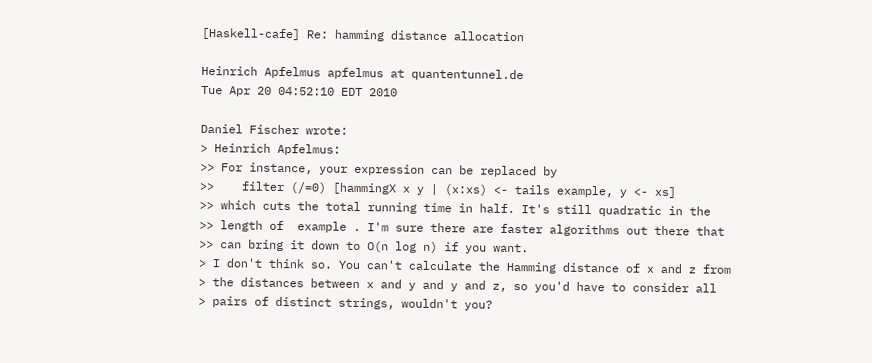[Haskell-cafe] Re: hamming distance allocation

Heinrich Apfelmus apfelmus at quantentunnel.de
Tue Apr 20 04:52:10 EDT 2010

Daniel Fischer wrote:
> Heinrich Apfelmus:
>> For instance, your expression can be replaced by
>>    filter (/=0) [hammingX x y | (x:xs) <- tails example, y <- xs]
>> which cuts the total running time in half. It's still quadratic in the
>> length of  example . I'm sure there are faster algorithms out there that
>> can bring it down to O(n log n) if you want.
> I don't think so. You can't calculate the Hamming distance of x and z from
> the distances between x and y and y and z, so you'd have to consider all
> pairs of distinct strings, wouldn't you?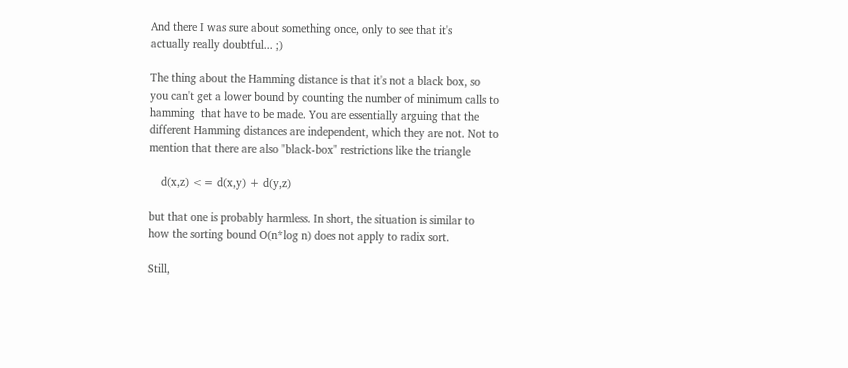And there I was sure about something once, only to see that it's
actually really doubtful... ;)

The thing about the Hamming distance is that it's not a black box, so
you can't get a lower bound by counting the number of minimum calls to
hamming  that have to be made. You are essentially arguing that the
different Hamming distances are independent, which they are not. Not to
mention that there are also "black-box" restrictions like the triangle

    d(x,z) <= d(x,y) + d(y,z)

but that one is probably harmless. In short, the situation is similar to
how the sorting bound O(n*log n) does not apply to radix sort.

Still,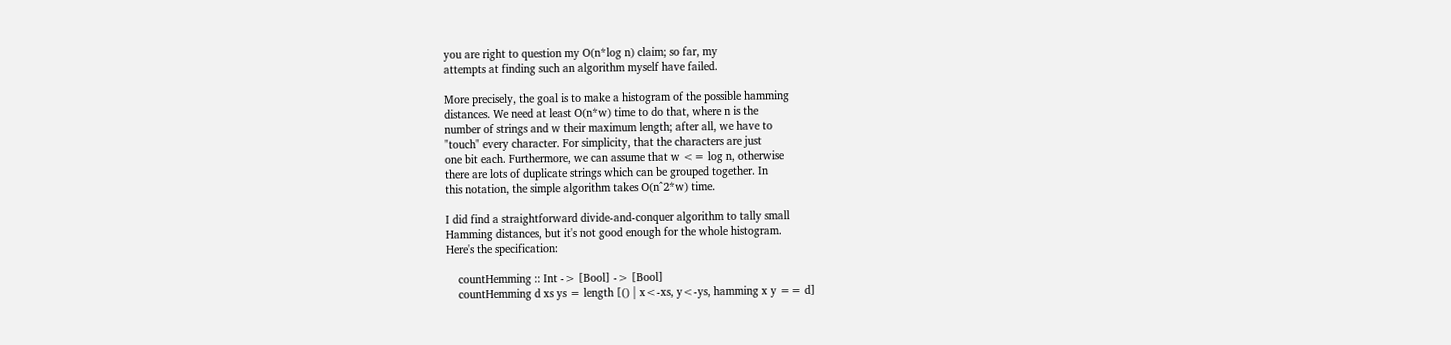you are right to question my O(n*log n) claim; so far, my
attempts at finding such an algorithm myself have failed.

More precisely, the goal is to make a histogram of the possible hamming
distances. We need at least O(n*w) time to do that, where n is the
number of strings and w their maximum length; after all, we have to
"touch" every character. For simplicity, that the characters are just
one bit each. Furthermore, we can assume that w <= log n, otherwise
there are lots of duplicate strings which can be grouped together. In
this notation, the simple algorithm takes O(n^2*w) time.

I did find a straightforward divide-and-conquer algorithm to tally small
Hamming distances, but it's not good enough for the whole histogram.
Here's the specification:

    countHemming :: Int -> [Bool] -> [Bool]
    countHemming d xs ys = length [() | x<-xs, y<-ys, hamming x y == d]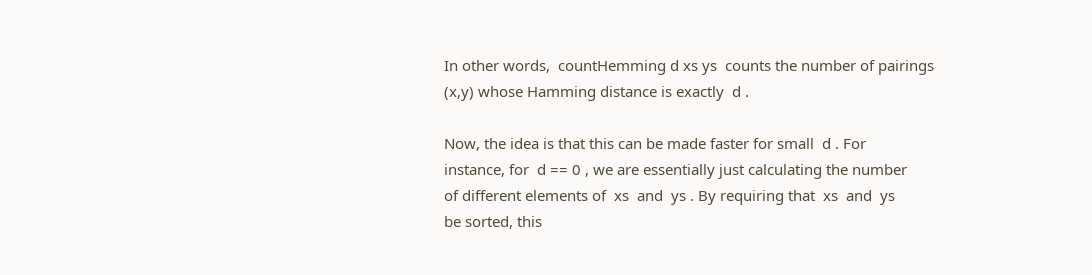In other words,  countHemming d xs ys  counts the number of pairings
(x,y) whose Hamming distance is exactly  d .

Now, the idea is that this can be made faster for small  d . For
instance, for  d == 0 , we are essentially just calculating the number
of different elements of  xs  and  ys . By requiring that  xs  and  ys
be sorted, this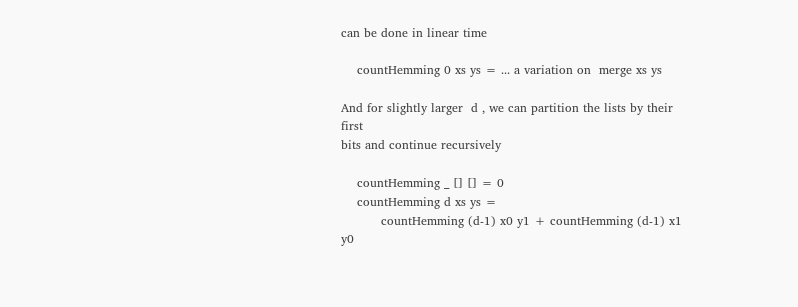can be done in linear time

    countHemming 0 xs ys = ... a variation on  merge xs ys

And for slightly larger  d , we can partition the lists by their first
bits and continue recursively

    countHemming _ [] [] = 0
    countHemming d xs ys =
          countHemming (d-1) x0 y1 + countHemming (d-1) x1 y0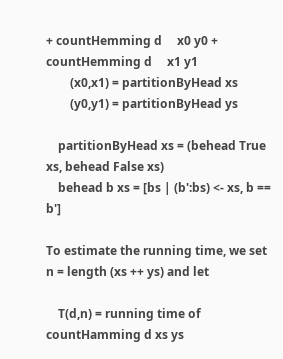+ countHemming d     x0 y0 + countHemming d     x1 y1
        (x0,x1) = partitionByHead xs
        (y0,y1) = partitionByHead ys

    partitionByHead xs = (behead True xs, behead False xs)
    behead b xs = [bs | (b':bs) <- xs, b == b']

To estimate the running time, we set  n = length (xs ++ ys) and let

    T(d,n) = running time of  countHamming d xs ys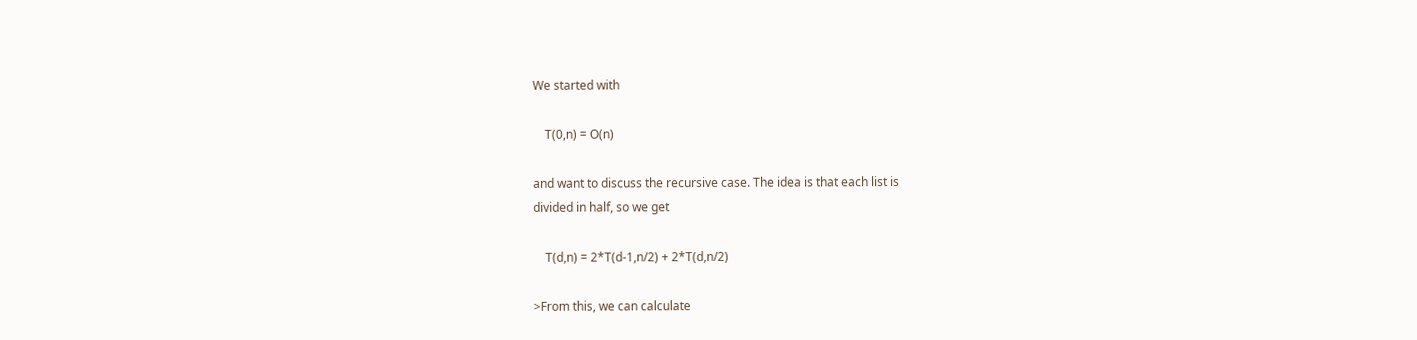We started with

    T(0,n) = O(n)

and want to discuss the recursive case. The idea is that each list is
divided in half, so we get

    T(d,n) = 2*T(d-1,n/2) + 2*T(d,n/2)

>From this, we can calculate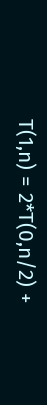T(1,n) = 2*T(0,n/2) +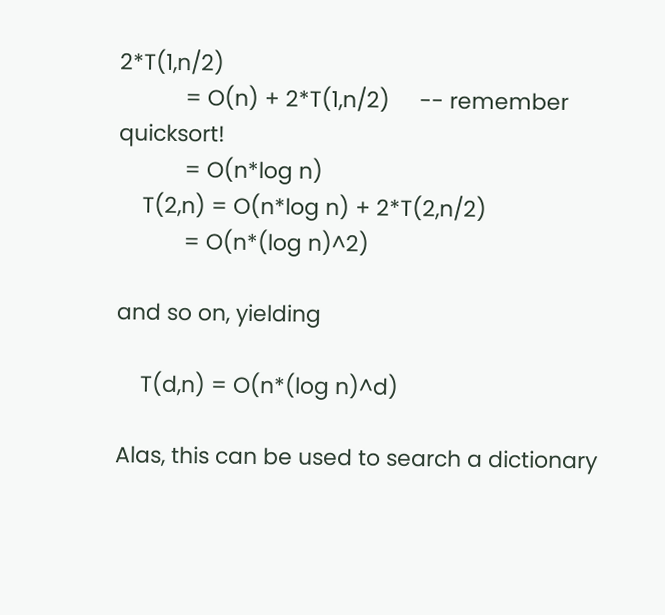2*T(1,n/2)
           = O(n) + 2*T(1,n/2)     -- remember quicksort!
           = O(n*log n)
    T(2,n) = O(n*log n) + 2*T(2,n/2)
           = O(n*(log n)^2)

and so on, yielding

    T(d,n) = O(n*(log n)^d)

Alas, this can be used to search a dictionary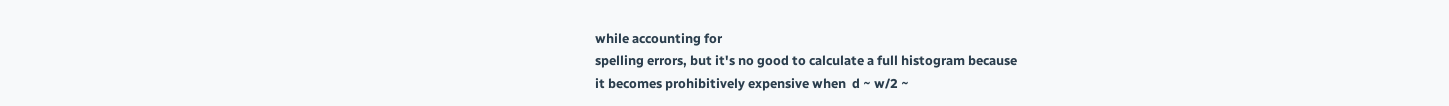while accounting for
spelling errors, but it's no good to calculate a full histogram because
it becomes prohibitively expensive when  d ~ w/2 ~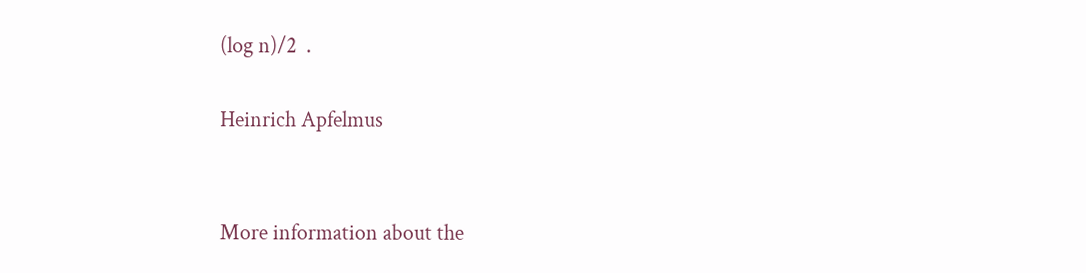(log n)/2  .

Heinrich Apfelmus


More information about the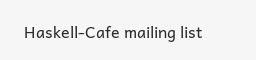Haskell-Cafe mailing list